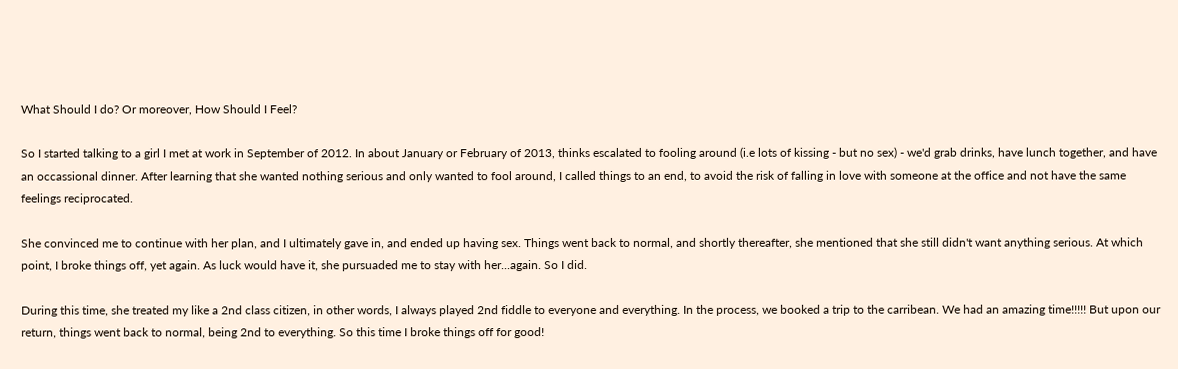What Should I do? Or moreover, How Should I Feel?

So I started talking to a girl I met at work in September of 2012. In about January or February of 2013, thinks escalated to fooling around (i.e lots of kissing - but no sex) - we'd grab drinks, have lunch together, and have an occassional dinner. After learning that she wanted nothing serious and only wanted to fool around, I called things to an end, to avoid the risk of falling in love with someone at the office and not have the same feelings reciprocated.

She convinced me to continue with her plan, and I ultimately gave in, and ended up having sex. Things went back to normal, and shortly thereafter, she mentioned that she still didn't want anything serious. At which point, I broke things off, yet again. As luck would have it, she pursuaded me to stay with her...again. So I did.

During this time, she treated my like a 2nd class citizen, in other words, I always played 2nd fiddle to everyone and everything. In the process, we booked a trip to the carribean. We had an amazing time!!!!! But upon our return, things went back to normal, being 2nd to everything. So this time I broke things off for good!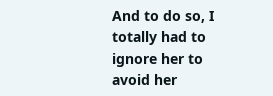And to do so, I totally had to ignore her to avoid her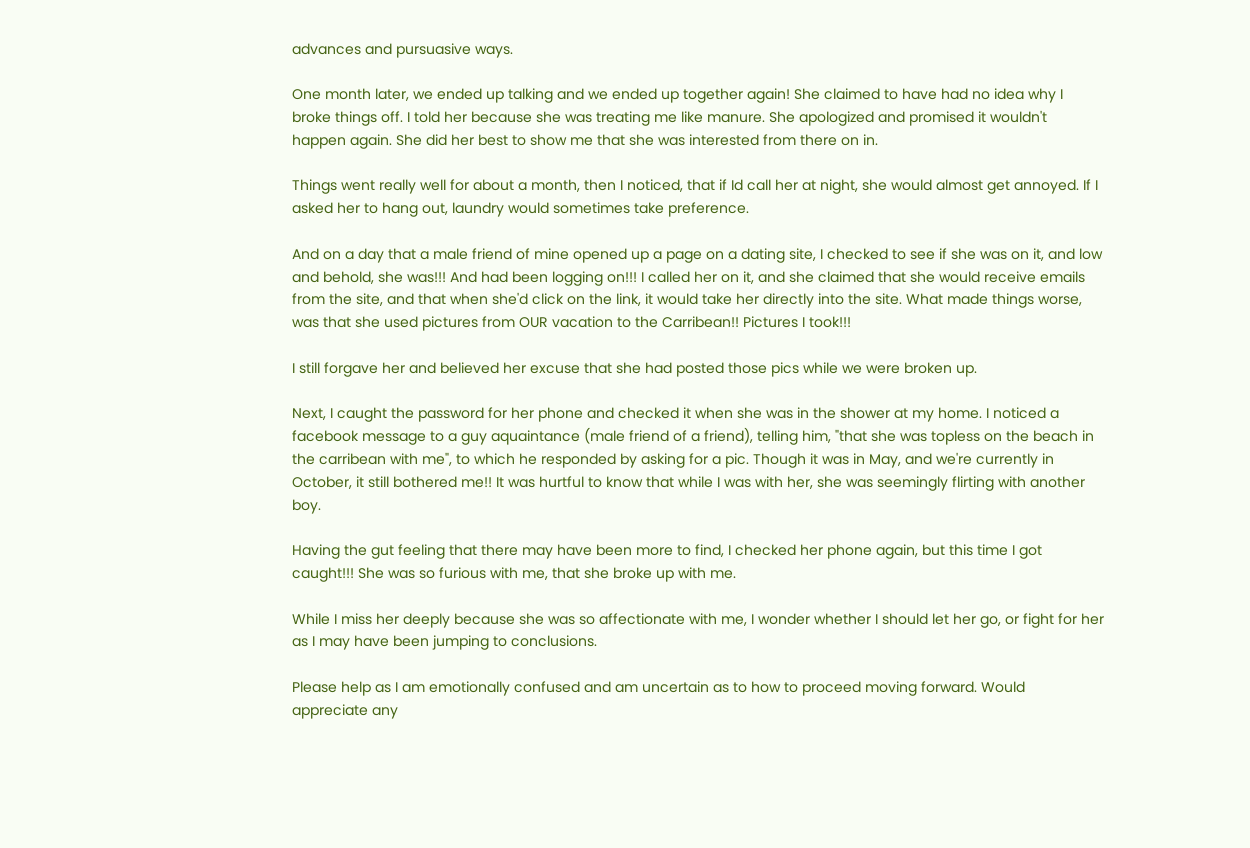advances and pursuasive ways.

One month later, we ended up talking and we ended up together again! She claimed to have had no idea why I broke things off. I told her because she was treating me like manure. She apologized and promised it wouldn't happen again. She did her best to show me that she was interested from there on in.

Things went really well for about a month, then I noticed, that if Id call her at night, she would almost get annoyed. If I asked her to hang out, laundry would sometimes take preference.

And on a day that a male friend of mine opened up a page on a dating site, I checked to see if she was on it, and low and behold, she was!!! And had been logging on!!! I called her on it, and she claimed that she would receive emails from the site, and that when she'd click on the link, it would take her directly into the site. What made things worse, was that she used pictures from OUR vacation to the Carribean!! Pictures I took!!!

I still forgave her and believed her excuse that she had posted those pics while we were broken up.

Next, I caught the password for her phone and checked it when she was in the shower at my home. I noticed a facebook message to a guy aquaintance (male friend of a friend), telling him, "that she was topless on the beach in the carribean with me", to which he responded by asking for a pic. Though it was in May, and we're currently in October, it still bothered me!! It was hurtful to know that while I was with her, she was seemingly flirting with another boy.

Having the gut feeling that there may have been more to find, I checked her phone again, but this time I got caught!!! She was so furious with me, that she broke up with me.

While I miss her deeply because she was so affectionate with me, I wonder whether I should let her go, or fight for her as I may have been jumping to conclusions.

Please help as I am emotionally confused and am uncertain as to how to proceed moving forward. Would appreciate any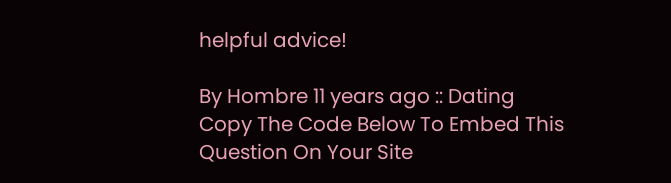helpful advice!

By Hombre 11 years ago :: Dating
Copy The Code Below To Embed This Question On Your Site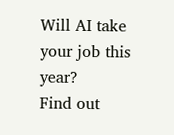Will AI take your job this year?
Find out